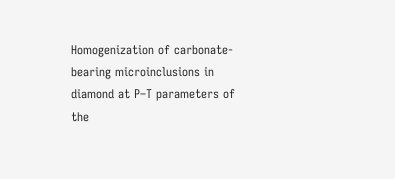Homogenization of carbonate-bearing microinclusions in diamond at P–T parameters of the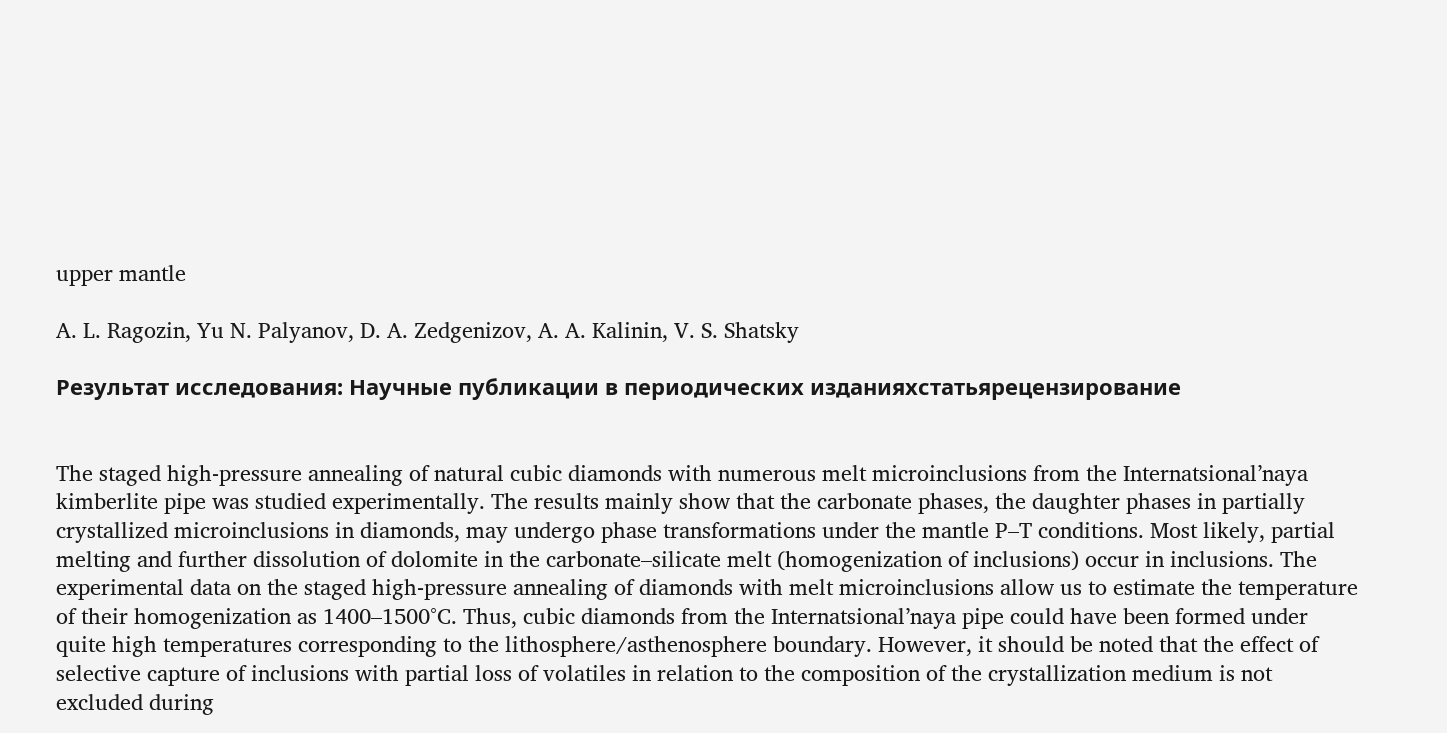upper mantle

A. L. Ragozin, Yu N. Palyanov, D. A. Zedgenizov, A. A. Kalinin, V. S. Shatsky

Результат исследования: Научные публикации в периодических изданияхстатьярецензирование


The staged high-pressure annealing of natural cubic diamonds with numerous melt microinclusions from the Internatsional’naya kimberlite pipe was studied experimentally. The results mainly show that the carbonate phases, the daughter phases in partially crystallized microinclusions in diamonds, may undergo phase transformations under the mantle P–T conditions. Most likely, partial melting and further dissolution of dolomite in the carbonate–silicate melt (homogenization of inclusions) occur in inclusions. The experimental data on the staged high-pressure annealing of diamonds with melt microinclusions allow us to estimate the temperature of their homogenization as 1400–1500°C. Thus, cubic diamonds from the Internatsional’naya pipe could have been formed under quite high temperatures corresponding to the lithosphere/asthenosphere boundary. However, it should be noted that the effect of selective capture of inclusions with partial loss of volatiles in relation to the composition of the crystallization medium is not excluded during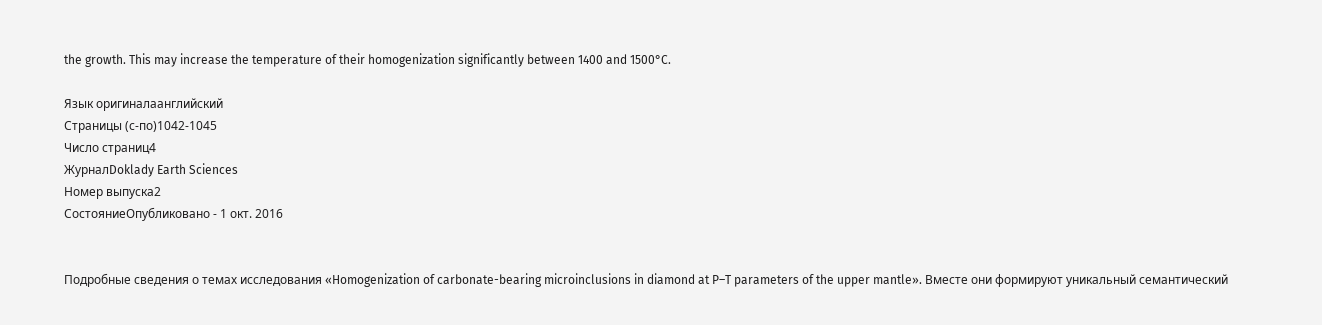the growth. This may increase the temperature of their homogenization significantly between 1400 and 1500°C.

Язык оригиналаанглийский
Страницы (с-по)1042-1045
Число страниц4
ЖурналDoklady Earth Sciences
Номер выпуска2
СостояниеОпубликовано - 1 окт. 2016


Подробные сведения о темах исследования «Homogenization of carbonate-bearing microinclusions in diamond at P–T parameters of the upper mantle». Вместе они формируют уникальный семантический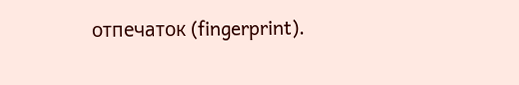отпечаток (fingerprint).